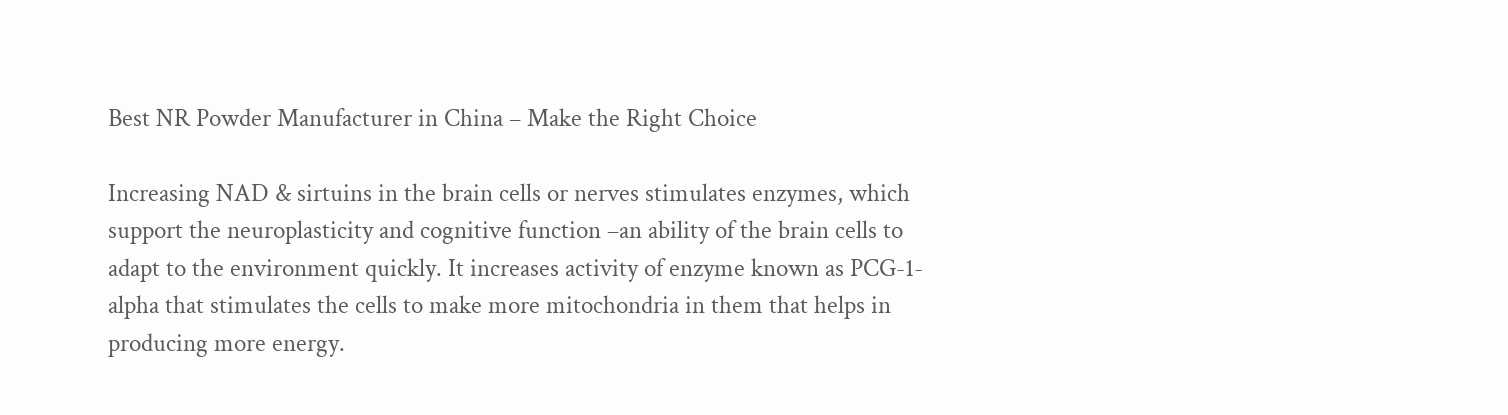Best NR Powder Manufacturer in China – Make the Right Choice

Increasing NAD & sirtuins in the brain cells or nerves stimulates enzymes, which support the neuroplasticity and cognitive function –an ability of the brain cells to adapt to the environment quickly. It increases activity of enzyme known as PCG-1-alpha that stimulates the cells to make more mitochondria in them that helps in producing more energy.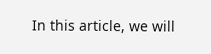In this article, we will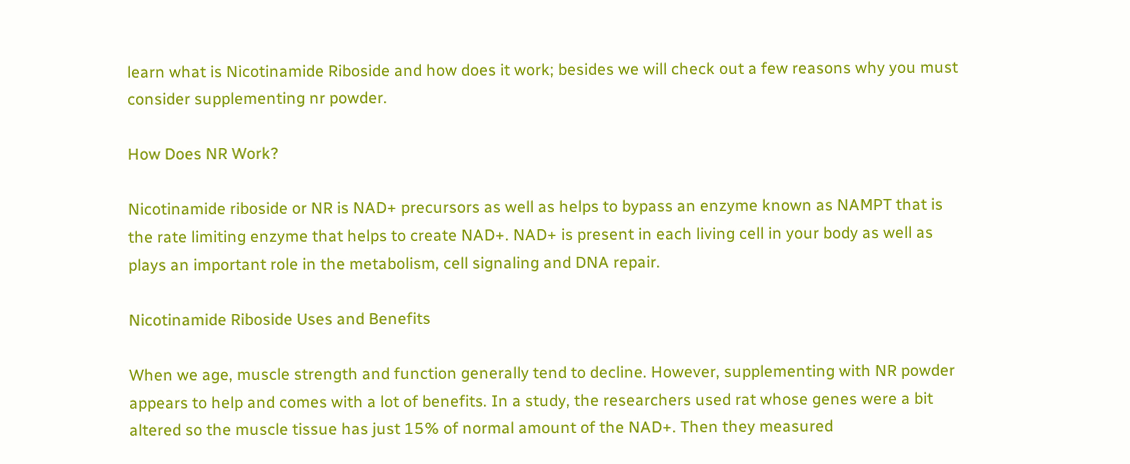learn what is Nicotinamide Riboside and how does it work; besides we will check out a few reasons why you must consider supplementing nr powder.

How Does NR Work?

Nicotinamide riboside or NR is NAD+ precursors as well as helps to bypass an enzyme known as NAMPT that is the rate limiting enzyme that helps to create NAD+. NAD+ is present in each living cell in your body as well as plays an important role in the metabolism, cell signaling and DNA repair.

Nicotinamide Riboside Uses and Benefits

When we age, muscle strength and function generally tend to decline. However, supplementing with NR powder appears to help and comes with a lot of benefits. In a study, the researchers used rat whose genes were a bit altered so the muscle tissue has just 15% of normal amount of the NAD+. Then they measured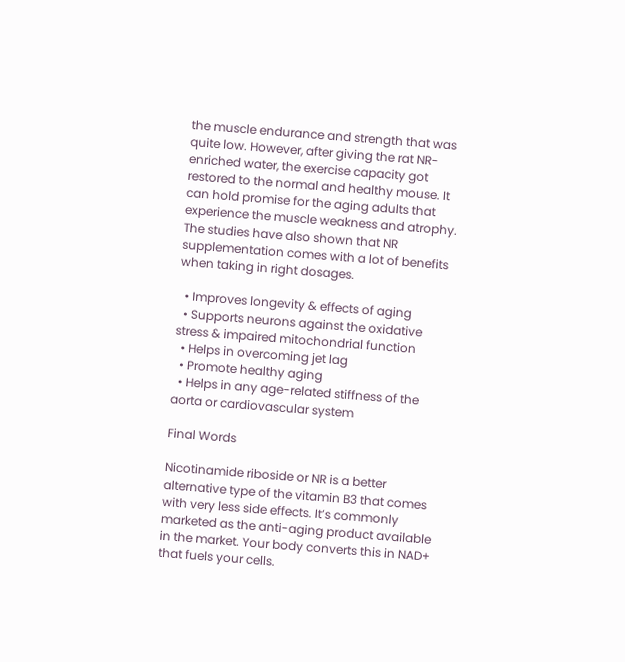the muscle endurance and strength that was quite low. However, after giving the rat NR-enriched water, the exercise capacity got restored to the normal and healthy mouse. It can hold promise for the aging adults that experience the muscle weakness and atrophy.  The studies have also shown that NR supplementation comes with a lot of benefits when taking in right dosages.

  • Improves longevity & effects of aging
  • Supports neurons against the oxidative stress & impaired mitochondrial function
  • Helps in overcoming jet lag
  • Promote healthy aging
  • Helps in any age-related stiffness of the aorta or cardiovascular system

Final Words

Nicotinamide riboside or NR is a better alternative type of the vitamin B3 that comes with very less side effects. It’s commonly marketed as the anti-aging product available in the market. Your body converts this in NAD+ that fuels your cells.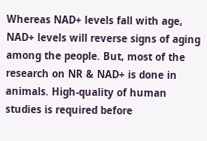Whereas NAD+ levels fall with age, NAD+ levels will reverse signs of aging among the people. But, most of the research on NR & NAD+ is done in animals. High-quality of human studies is required before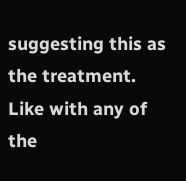suggesting this as the treatment. Like with any of the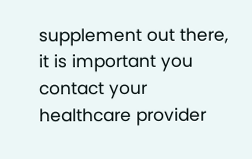supplement out there, it is important you contact your healthcare provider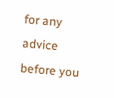for any advice before you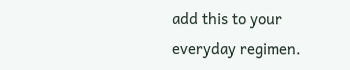add this to your everyday regimen.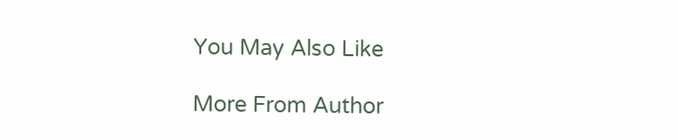You May Also Like

More From Author